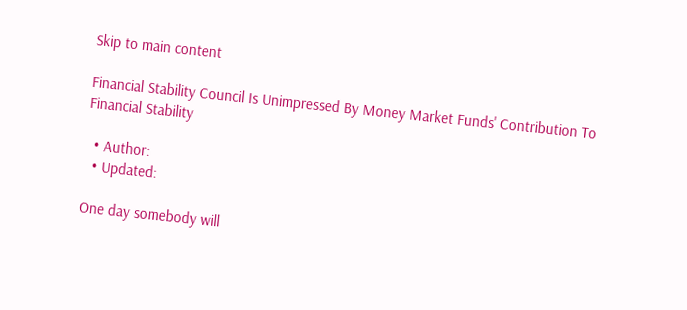Skip to main content

Financial Stability Council Is Unimpressed By Money Market Funds' Contribution To Financial Stability

  • Author:
  • Updated:

One day somebody will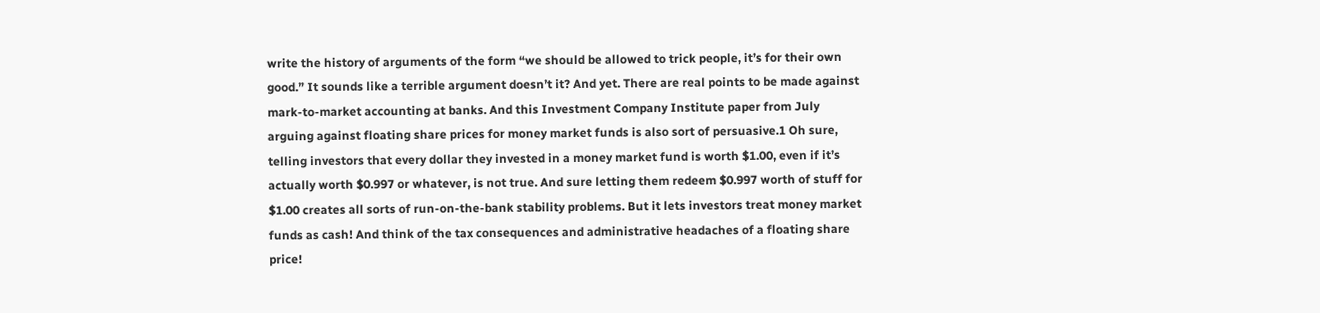write the history of arguments of the form “we should be allowed to trick people, it’s for their own good.” It sounds like a terrible argument doesn’t it? And yet. There are real points to be made against mark-to-market accounting at banks. And this Investment Company Institute paper from July arguing against floating share prices for money market funds is also sort of persuasive.1 Oh sure, telling investors that every dollar they invested in a money market fund is worth $1.00, even if it’s actually worth $0.997 or whatever, is not true. And sure letting them redeem $0.997 worth of stuff for $1.00 creates all sorts of run-on-the-bank stability problems. But it lets investors treat money market funds as cash! And think of the tax consequences and administrative headaches of a floating share price!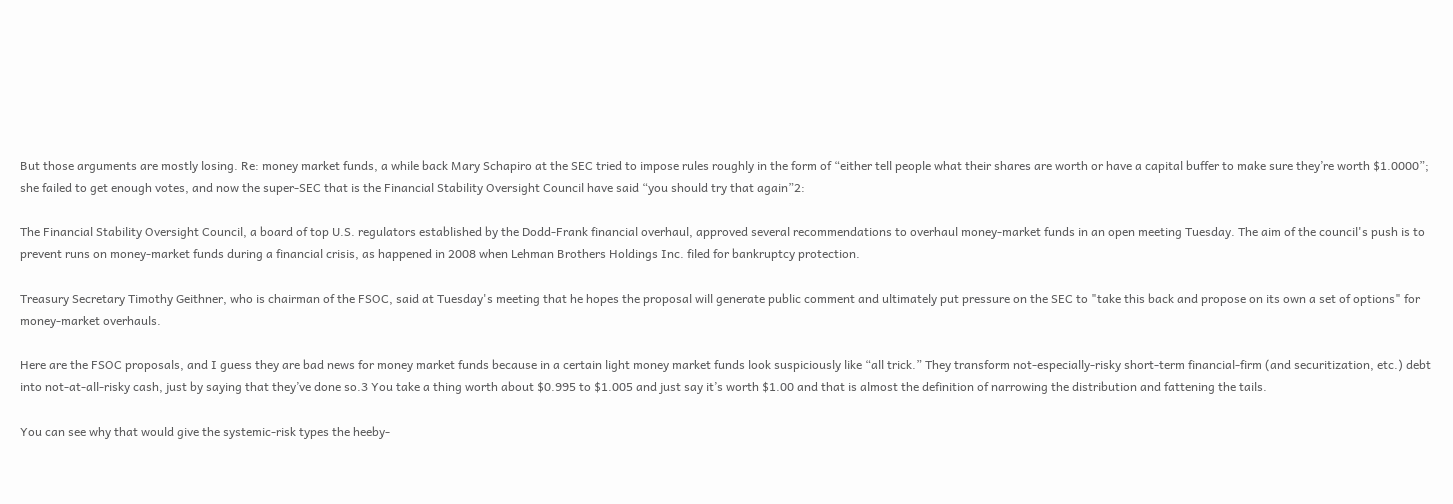But those arguments are mostly losing. Re: money market funds, a while back Mary Schapiro at the SEC tried to impose rules roughly in the form of “either tell people what their shares are worth or have a capital buffer to make sure they’re worth $1.0000”; she failed to get enough votes, and now the super-SEC that is the Financial Stability Oversight Council have said “you should try that again”2:

The Financial Stability Oversight Council, a board of top U.S. regulators established by the Dodd-Frank financial overhaul, approved several recommendations to overhaul money-market funds in an open meeting Tuesday. The aim of the council's push is to prevent runs on money-market funds during a financial crisis, as happened in 2008 when Lehman Brothers Holdings Inc. filed for bankruptcy protection.

Treasury Secretary Timothy Geithner, who is chairman of the FSOC, said at Tuesday's meeting that he hopes the proposal will generate public comment and ultimately put pressure on the SEC to "take this back and propose on its own a set of options" for money-market overhauls.

Here are the FSOC proposals, and I guess they are bad news for money market funds because in a certain light money market funds look suspiciously like “all trick.” They transform not-especially-risky short-term financial-firm (and securitization, etc.) debt into not-at-all-risky cash, just by saying that they’ve done so.3 You take a thing worth about $0.995 to $1.005 and just say it’s worth $1.00 and that is almost the definition of narrowing the distribution and fattening the tails.

You can see why that would give the systemic-risk types the heeby-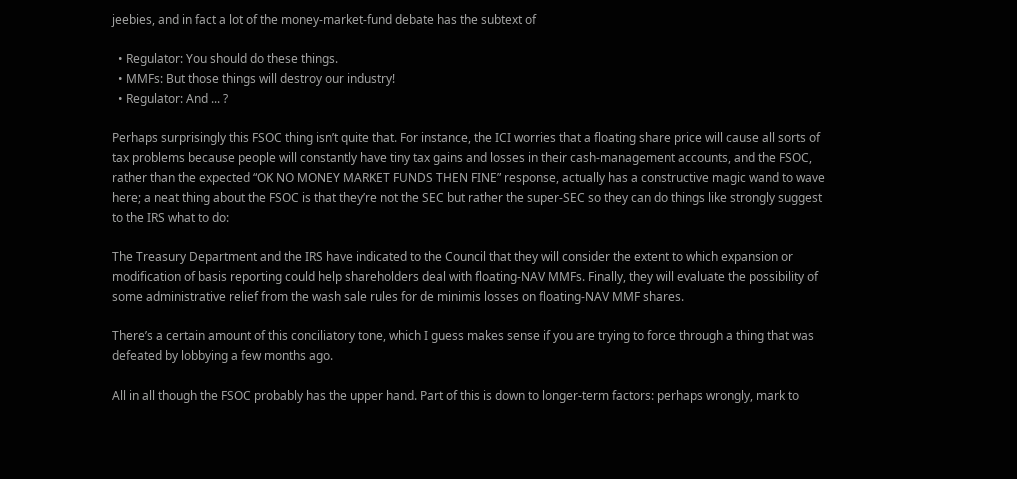jeebies, and in fact a lot of the money-market-fund debate has the subtext of

  • Regulator: You should do these things.
  • MMFs: But those things will destroy our industry!
  • Regulator: And ... ?

Perhaps surprisingly this FSOC thing isn’t quite that. For instance, the ICI worries that a floating share price will cause all sorts of tax problems because people will constantly have tiny tax gains and losses in their cash-management accounts, and the FSOC, rather than the expected “OK NO MONEY MARKET FUNDS THEN FINE” response, actually has a constructive magic wand to wave here; a neat thing about the FSOC is that they’re not the SEC but rather the super-SEC so they can do things like strongly suggest to the IRS what to do:

The Treasury Department and the IRS have indicated to the Council that they will consider the extent to which expansion or modification of basis reporting could help shareholders deal with floating-NAV MMFs. Finally, they will evaluate the possibility of some administrative relief from the wash sale rules for de minimis losses on floating-NAV MMF shares.

There’s a certain amount of this conciliatory tone, which I guess makes sense if you are trying to force through a thing that was defeated by lobbying a few months ago.

All in all though the FSOC probably has the upper hand. Part of this is down to longer-term factors: perhaps wrongly, mark to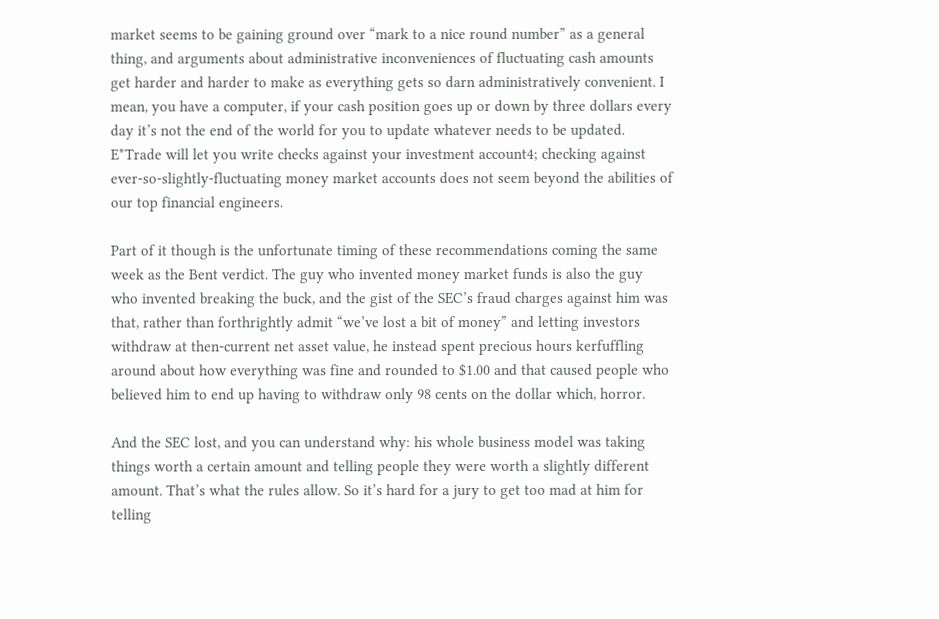market seems to be gaining ground over “mark to a nice round number” as a general thing, and arguments about administrative inconveniences of fluctuating cash amounts get harder and harder to make as everything gets so darn administratively convenient. I mean, you have a computer, if your cash position goes up or down by three dollars every day it’s not the end of the world for you to update whatever needs to be updated. E*Trade will let you write checks against your investment account4; checking against ever-so-slightly-fluctuating money market accounts does not seem beyond the abilities of our top financial engineers.

Part of it though is the unfortunate timing of these recommendations coming the same week as the Bent verdict. The guy who invented money market funds is also the guy who invented breaking the buck, and the gist of the SEC’s fraud charges against him was that, rather than forthrightly admit “we’ve lost a bit of money” and letting investors withdraw at then-current net asset value, he instead spent precious hours kerfuffling around about how everything was fine and rounded to $1.00 and that caused people who believed him to end up having to withdraw only 98 cents on the dollar which, horror.

And the SEC lost, and you can understand why: his whole business model was taking things worth a certain amount and telling people they were worth a slightly different amount. That’s what the rules allow. So it’s hard for a jury to get too mad at him for telling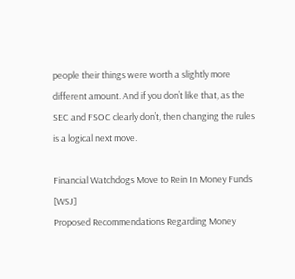people their things were worth a slightly more different amount. And if you don’t like that, as the SEC and FSOC clearly don’t, then changing the rules is a logical next move.

Financial Watchdogs Move to Rein In Money Funds [WSJ]
Proposed Recommendations Regarding Money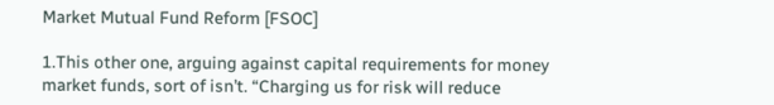Market Mutual Fund Reform [FSOC]

1.This other one, arguing against capital requirements for money market funds, sort of isn’t. “Charging us for risk will reduce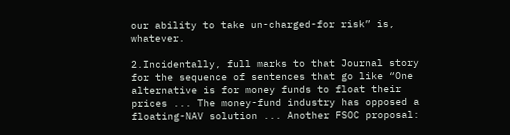our ability to take un-charged-for risk” is, whatever.

2.Incidentally, full marks to that Journal story for the sequence of sentences that go like “One alternative is for money funds to float their prices ... The money-fund industry has opposed a floating-NAV solution ... Another FSOC proposal: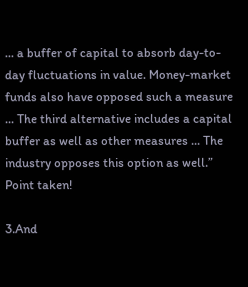... a buffer of capital to absorb day-to-day fluctuations in value. Money-market funds also have opposed such a measure ... The third alternative includes a capital buffer as well as other measures ... The industry opposes this option as well.” Point taken!

3.And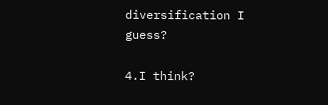diversification I guess?

4.I think?